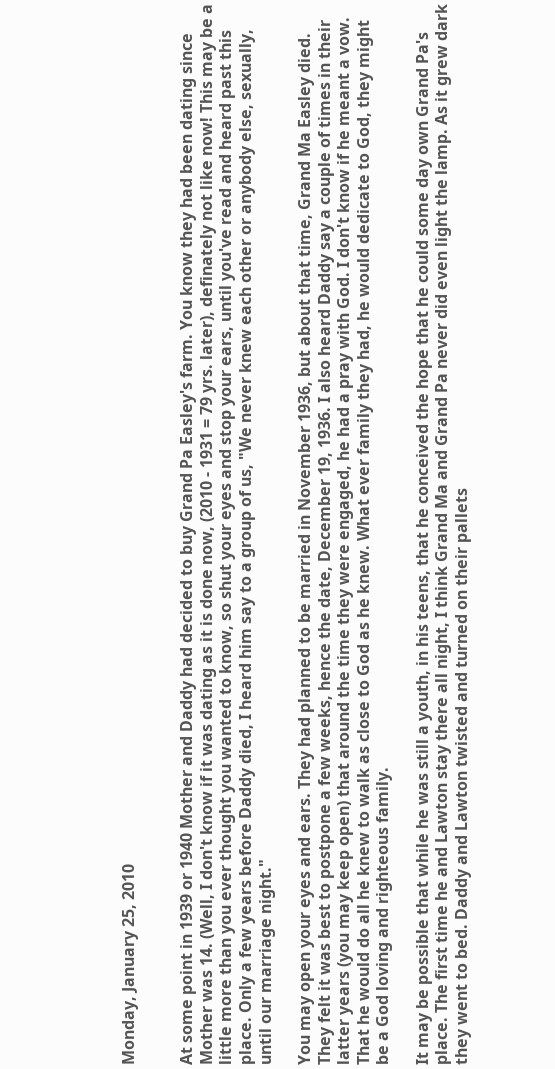Monday, January 25, 2010


At some point in 1939 or 1940 Mother and Daddy had decided to buy Grand Pa Easley's farm. You know they had been dating since Mother was 14. (Well, I don't know if it was dating as it is done now, (2010 - 1931 = 79 yrs. later), definately not like now! This may be a little more than you ever thought you wanted to know, so shut your eyes and stop your ears, until you've read and heard past this place. Only a few years before Daddy died, I heard him say to a group of us, "We never knew each other or anybody else, sexually, until our marriage night."

You may open your eyes and ears. They had planned to be married in November 1936, but about that time, Grand Ma Easley died. They felt it was best to postpone a few weeks, hence the date, December 19, 1936. I also heard Daddy say a couple of times in their latter years (you may keep open) that around the time they were engaged, he had a pray with God. I don't know if he meant a vow. That he would do all he knew to walk as close to God as he knew. What ever family they had, he would dedicate to God, they might be a God loving and righteous family.

It may be possible that while he was still a youth, in his teens, that he conceived the hope that he could some day own Grand Pa's place. The first time he and Lawton stay there all night, I think Grand Ma and Grand Pa never did even light the lamp. As it grew dark they went to bed. Daddy and Lawton twisted and turned on their pallets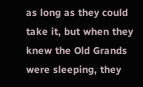as long as they could take it, but when they knew the Old Grands were sleeping, they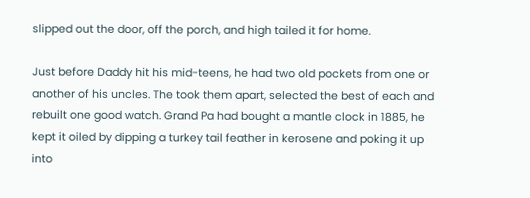slipped out the door, off the porch, and high tailed it for home.

Just before Daddy hit his mid-teens, he had two old pockets from one or another of his uncles. The took them apart, selected the best of each and rebuilt one good watch. Grand Pa had bought a mantle clock in 1885, he kept it oiled by dipping a turkey tail feather in kerosene and poking it up into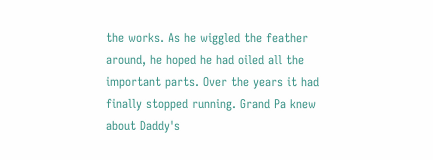the works. As he wiggled the feather around, he hoped he had oiled all the important parts. Over the years it had finally stopped running. Grand Pa knew about Daddy's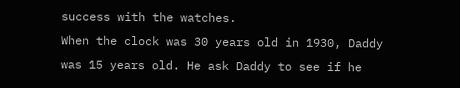success with the watches.
When the clock was 30 years old in 1930, Daddy was 15 years old. He ask Daddy to see if he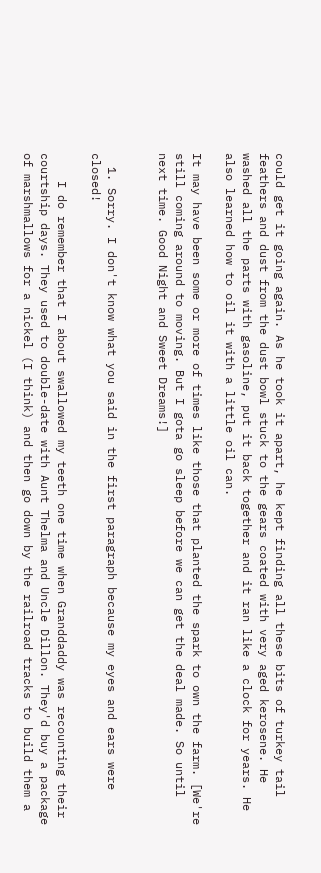could get it going again. As he took it apart, he kept finding all these bits of turkey tail feathers and dust from the dust bowl stuck to the gears coated with very aged kerosene. He washed all the parts with gasoline, put it back together and it ran like a clock for years. He also learned how to oil it with a little oil can.

It may have been some or more of times like those that planted the spark to own the farm. [We're still coming around to moving. But I gota go sleep before we can get the deal made. So until next time. Good Night and Sweet Dreams!]


  1. Sorry. I don't know what you said in the first paragraph because my eyes and ears were closed!

    I do remember that I about swallowed my teeth one time when Granddaddy was recounting their courtship days. They used to double-date with Aunt Thelma and Uncle Dillon. They'd buy a package of marshmallows for a nickel (I think) and then go down by the railroad tracks to build them a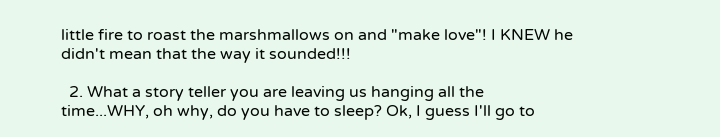little fire to roast the marshmallows on and "make love"! I KNEW he didn't mean that the way it sounded!!!

  2. What a story teller you are leaving us hanging all the time...WHY, oh why, do you have to sleep? Ok, I guess I'll go to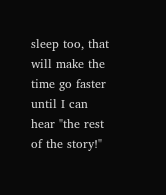sleep too, that will make the time go faster until I can hear "the rest of the story!"